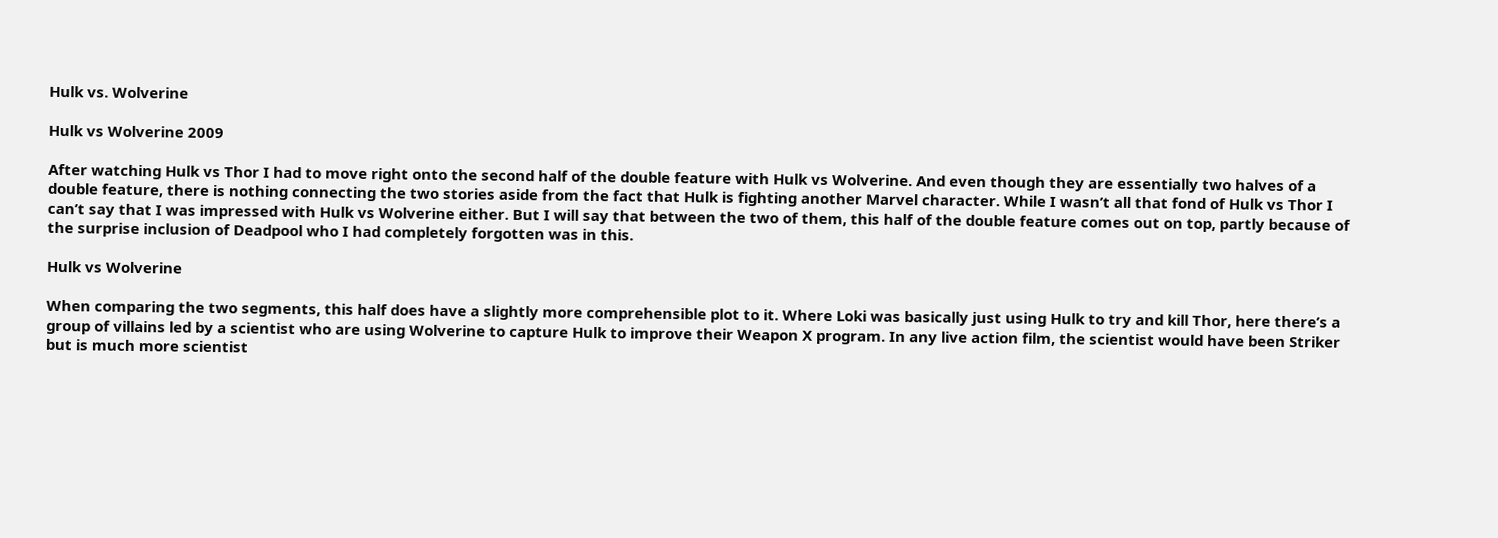Hulk vs. Wolverine

Hulk vs Wolverine 2009

After watching Hulk vs Thor I had to move right onto the second half of the double feature with Hulk vs Wolverine. And even though they are essentially two halves of a double feature, there is nothing connecting the two stories aside from the fact that Hulk is fighting another Marvel character. While I wasn’t all that fond of Hulk vs Thor I can’t say that I was impressed with Hulk vs Wolverine either. But I will say that between the two of them, this half of the double feature comes out on top, partly because of the surprise inclusion of Deadpool who I had completely forgotten was in this.

Hulk vs Wolverine

When comparing the two segments, this half does have a slightly more comprehensible plot to it. Where Loki was basically just using Hulk to try and kill Thor, here there’s a group of villains led by a scientist who are using Wolverine to capture Hulk to improve their Weapon X program. In any live action film, the scientist would have been Striker but is much more scientist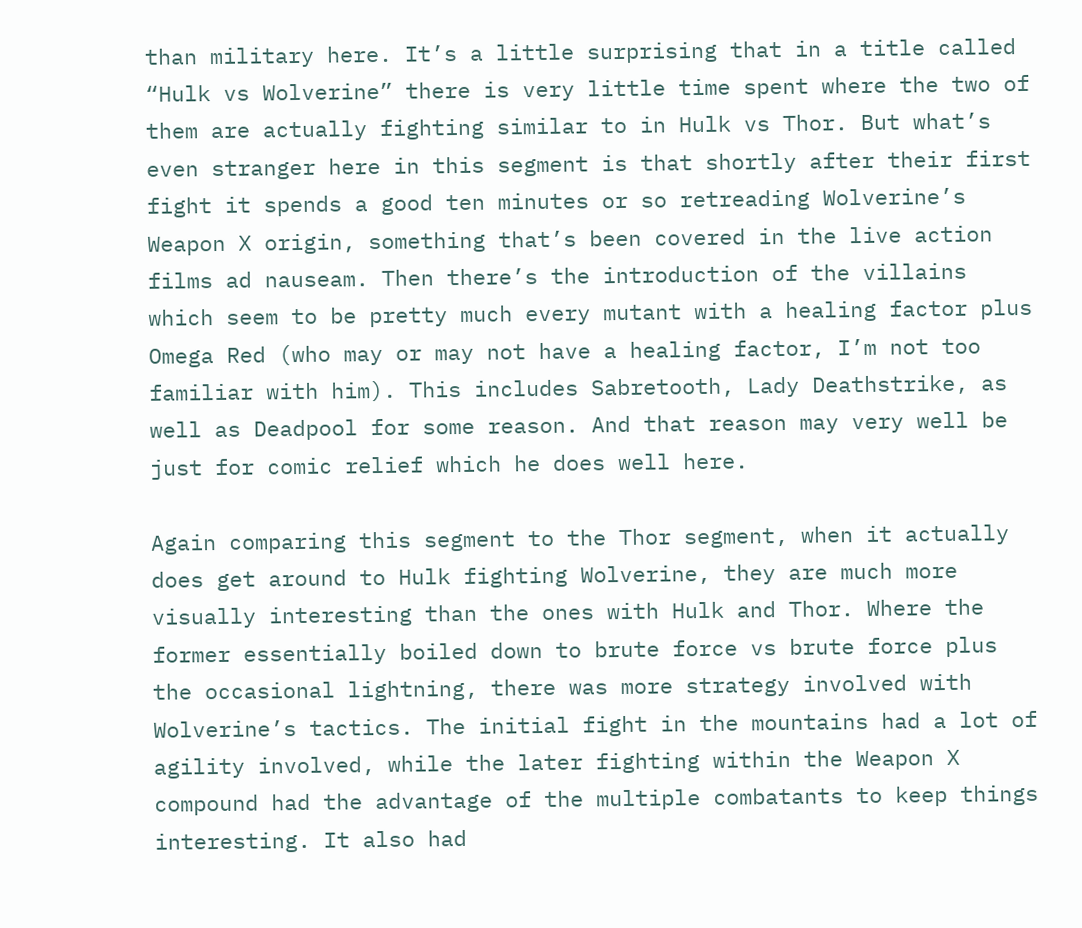than military here. It’s a little surprising that in a title called “Hulk vs Wolverine” there is very little time spent where the two of them are actually fighting similar to in Hulk vs Thor. But what’s even stranger here in this segment is that shortly after their first fight it spends a good ten minutes or so retreading Wolverine’s Weapon X origin, something that’s been covered in the live action films ad nauseam. Then there’s the introduction of the villains which seem to be pretty much every mutant with a healing factor plus Omega Red (who may or may not have a healing factor, I’m not too familiar with him). This includes Sabretooth, Lady Deathstrike, as well as Deadpool for some reason. And that reason may very well be just for comic relief which he does well here.

Again comparing this segment to the Thor segment, when it actually does get around to Hulk fighting Wolverine, they are much more visually interesting than the ones with Hulk and Thor. Where the former essentially boiled down to brute force vs brute force plus the occasional lightning, there was more strategy involved with Wolverine’s tactics. The initial fight in the mountains had a lot of agility involved, while the later fighting within the Weapon X compound had the advantage of the multiple combatants to keep things interesting. It also had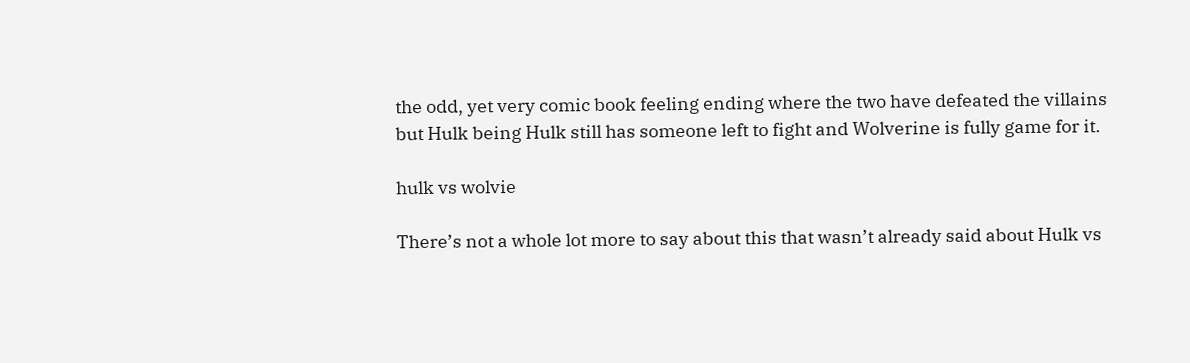the odd, yet very comic book feeling ending where the two have defeated the villains but Hulk being Hulk still has someone left to fight and Wolverine is fully game for it.

hulk vs wolvie

There’s not a whole lot more to say about this that wasn’t already said about Hulk vs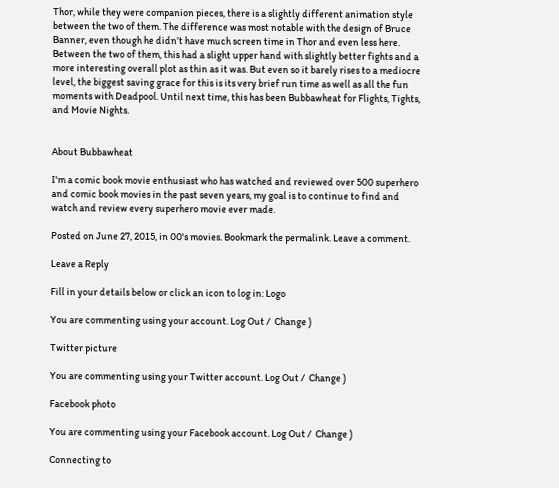Thor, while they were companion pieces, there is a slightly different animation style between the two of them. The difference was most notable with the design of Bruce Banner, even though he didn’t have much screen time in Thor and even less here. Between the two of them, this had a slight upper hand with slightly better fights and a more interesting overall plot as thin as it was. But even so it barely rises to a mediocre level, the biggest saving grace for this is its very brief run time as well as all the fun moments with Deadpool. Until next time, this has been Bubbawheat for Flights, Tights, and Movie Nights.


About Bubbawheat

I'm a comic book movie enthusiast who has watched and reviewed over 500 superhero and comic book movies in the past seven years, my goal is to continue to find and watch and review every superhero movie ever made.

Posted on June 27, 2015, in 00's movies. Bookmark the permalink. Leave a comment.

Leave a Reply

Fill in your details below or click an icon to log in: Logo

You are commenting using your account. Log Out /  Change )

Twitter picture

You are commenting using your Twitter account. Log Out /  Change )

Facebook photo

You are commenting using your Facebook account. Log Out /  Change )

Connecting to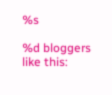%s

%d bloggers like this: